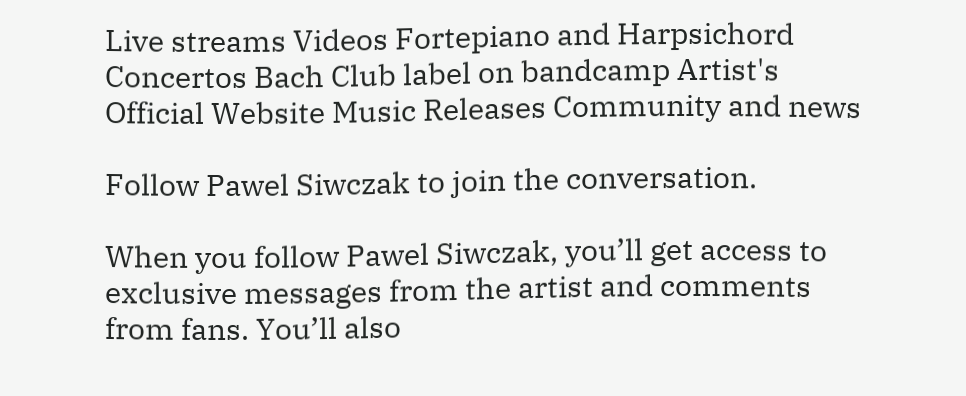Live streams Videos Fortepiano and Harpsichord Concertos Bach Club label on bandcamp Artist's Official Website Music Releases Community and news

Follow Pawel Siwczak to join the conversation.

When you follow Pawel Siwczak, you’ll get access to exclusive messages from the artist and comments from fans. You’ll also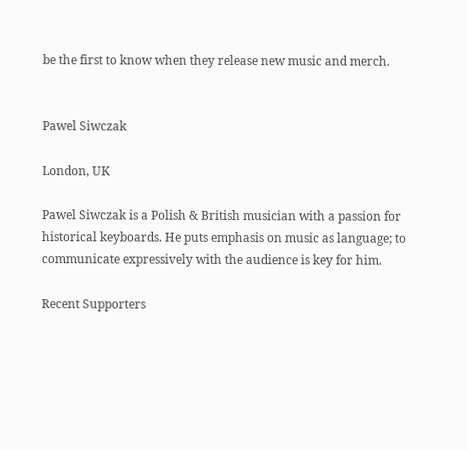be the first to know when they release new music and merch.


Pawel Siwczak

London, UK

Pawel Siwczak is a Polish & British musician with a passion for historical keyboards. He puts emphasis on music as language; to communicate expressively with the audience is key for him.

Recent Supporters